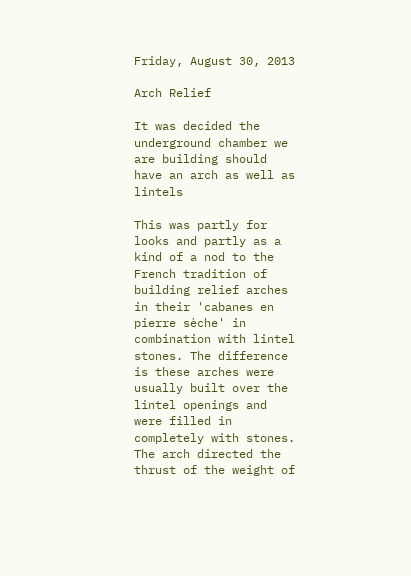Friday, August 30, 2013

Arch Relief

It was decided the underground chamber we are building should have an arch as well as lintels

This was partly for looks and partly as a kind of a nod to the French tradition of building relief arches in their 'cabanes en pierre sèche' in combination with lintel stones. The difference is these arches were usually built over the lintel openings and were filled in completely with stones. The arch directed the thrust of the weight of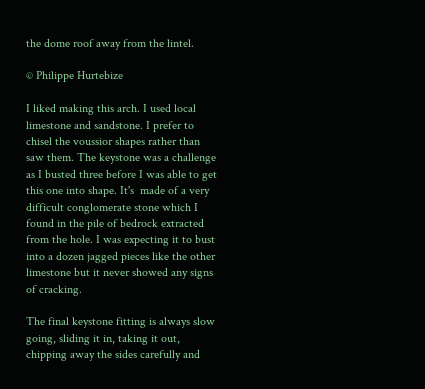the dome roof away from the lintel.

© Philippe Hurtebize

I liked making this arch. I used local limestone and sandstone. I prefer to chisel the voussior shapes rather than saw them. The keystone was a challenge as I busted three before I was able to get this one into shape. It's  made of a very difficult conglomerate stone which I found in the pile of bedrock extracted from the hole. I was expecting it to bust into a dozen jagged pieces like the other limestone but it never showed any signs of cracking.

The final keystone fitting is always slow going, sliding it in, taking it out, chipping away the sides carefully and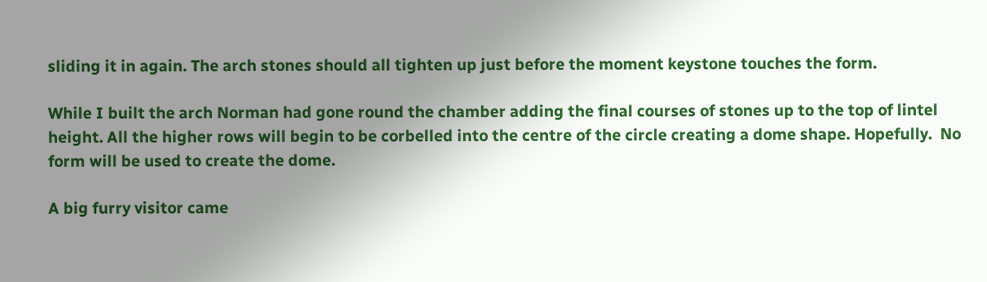sliding it in again. The arch stones should all tighten up just before the moment keystone touches the form.

While I built the arch Norman had gone round the chamber adding the final courses of stones up to the top of lintel height. All the higher rows will begin to be corbelled into the centre of the circle creating a dome shape. Hopefully.  No form will be used to create the dome.

A big furry visitor came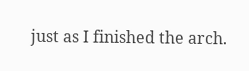just as I finished the arch.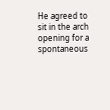He agreed to sit in the arch opening for a spontaneous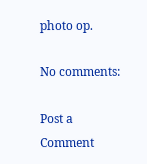photo op.

No comments:

Post a Comment